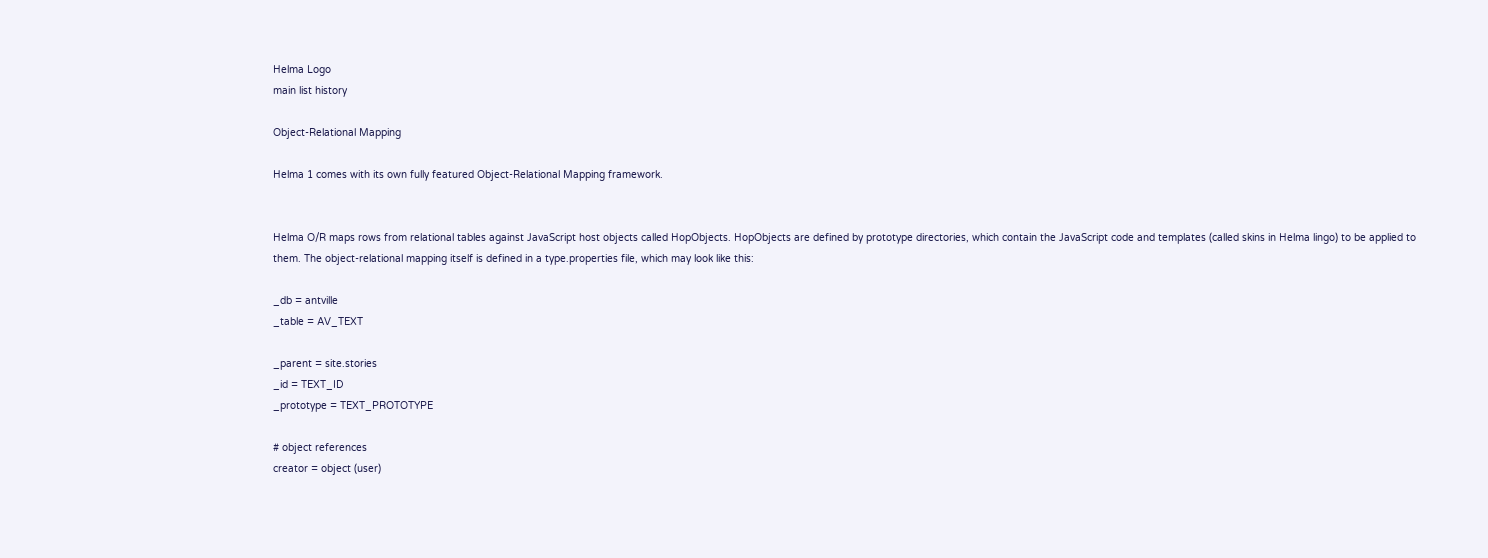Helma Logo
main list history

Object-Relational Mapping

Helma 1 comes with its own fully featured Object-Relational Mapping framework.


Helma O/R maps rows from relational tables against JavaScript host objects called HopObjects. HopObjects are defined by prototype directories, which contain the JavaScript code and templates (called skins in Helma lingo) to be applied to them. The object-relational mapping itself is defined in a type.properties file, which may look like this:

_db = antville
_table = AV_TEXT

_parent = site.stories
_id = TEXT_ID
_prototype = TEXT_PROTOTYPE

# object references
creator = object (user)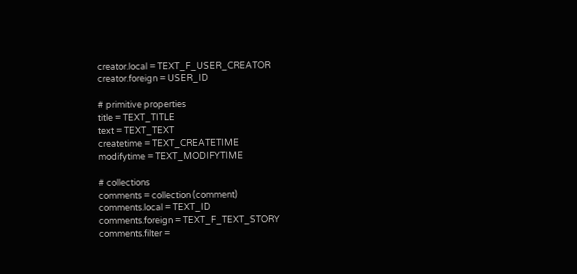creator.local = TEXT_F_USER_CREATOR
creator.foreign = USER_ID

# primitive properties
title = TEXT_TITLE
text = TEXT_TEXT
createtime = TEXT_CREATETIME
modifytime = TEXT_MODIFYTIME

# collections
comments = collection (comment)
comments.local = TEXT_ID
comments.foreign = TEXT_F_TEXT_STORY
comments.filter =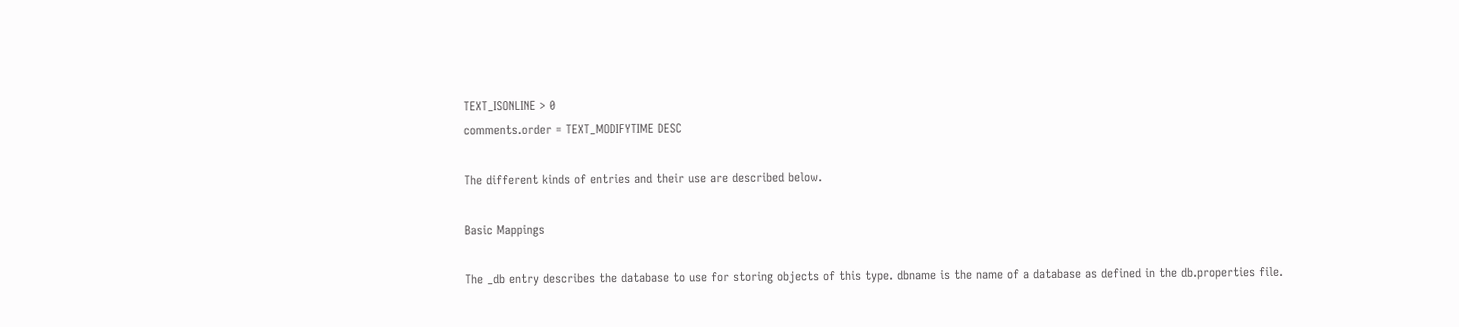TEXT_ISONLINE > 0
comments.order = TEXT_MODIFYTIME DESC

The different kinds of entries and their use are described below.

Basic Mappings

The _db entry describes the database to use for storing objects of this type. dbname is the name of a database as defined in the db.properties file.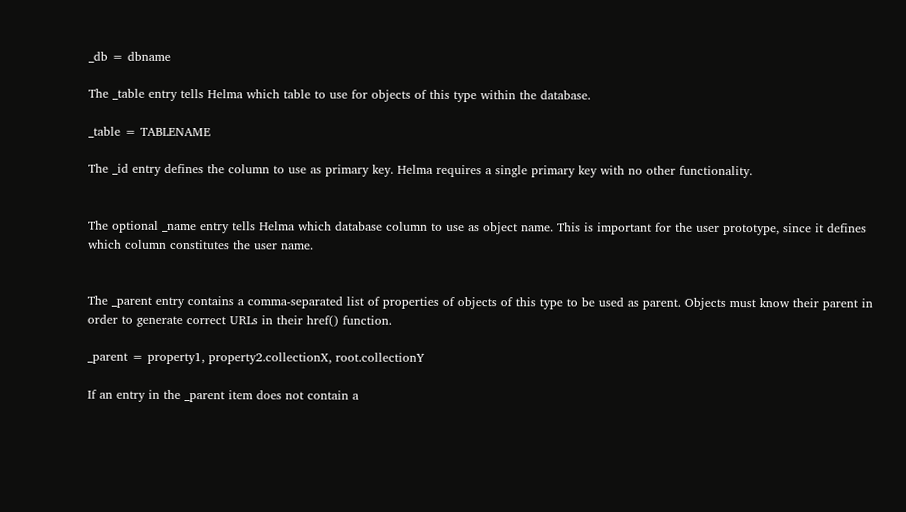_db = dbname

The _table entry tells Helma which table to use for objects of this type within the database.

_table = TABLENAME

The _id entry defines the column to use as primary key. Helma requires a single primary key with no other functionality.


The optional _name entry tells Helma which database column to use as object name. This is important for the user prototype, since it defines which column constitutes the user name.


The _parent entry contains a comma-separated list of properties of objects of this type to be used as parent. Objects must know their parent in order to generate correct URLs in their href() function.

_parent = property1, property2.collectionX, root.collectionY

If an entry in the _parent item does not contain a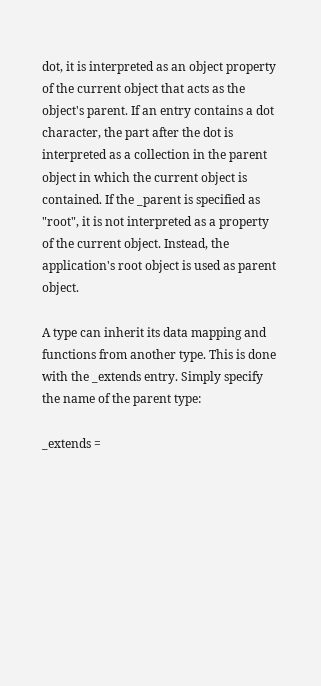dot, it is interpreted as an object property of the current object that acts as the object's parent. If an entry contains a dot character, the part after the dot is interpreted as a collection in the parent object in which the current object is contained. If the _parent is specified as "root", it is not interpreted as a property of the current object. Instead, the application's root object is used as parent object.

A type can inherit its data mapping and functions from another type. This is done with the _extends entry. Simply specify the name of the parent type:

_extends =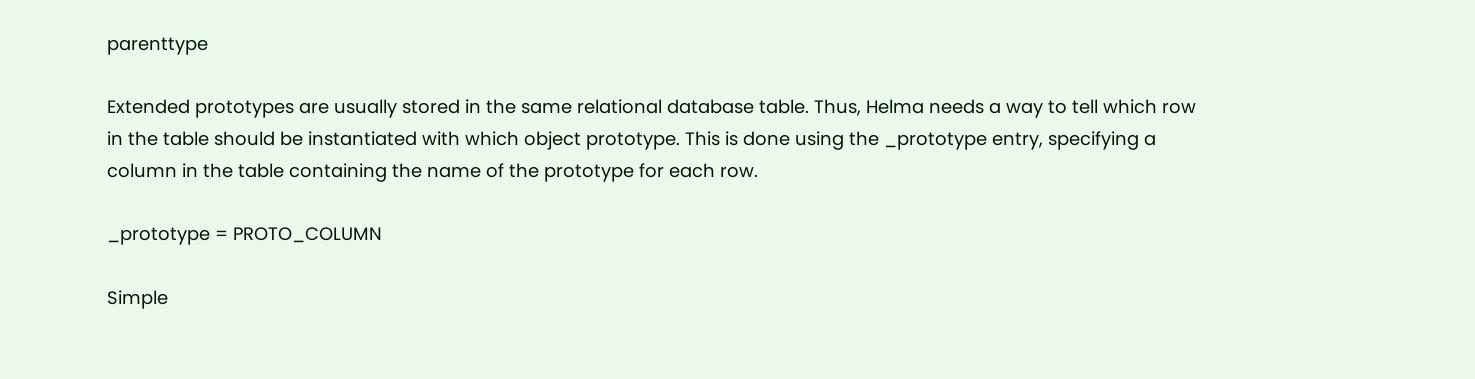parenttype

Extended prototypes are usually stored in the same relational database table. Thus, Helma needs a way to tell which row in the table should be instantiated with which object prototype. This is done using the _prototype entry, specifying a column in the table containing the name of the prototype for each row.

_prototype = PROTO_COLUMN

Simple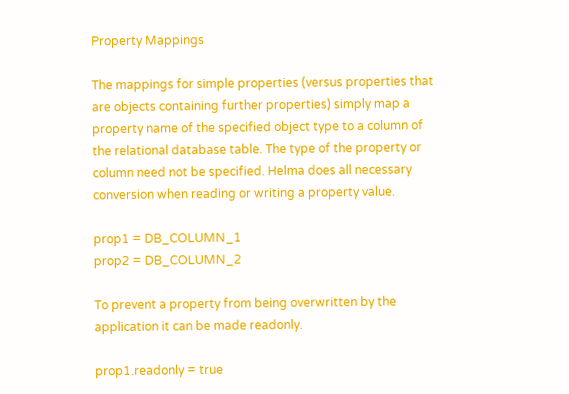Property Mappings

The mappings for simple properties (versus properties that are objects containing further properties) simply map a property name of the specified object type to a column of the relational database table. The type of the property or column need not be specified. Helma does all necessary conversion when reading or writing a property value.

prop1 = DB_COLUMN_1
prop2 = DB_COLUMN_2

To prevent a property from being overwritten by the application it can be made readonly.

prop1.readonly = true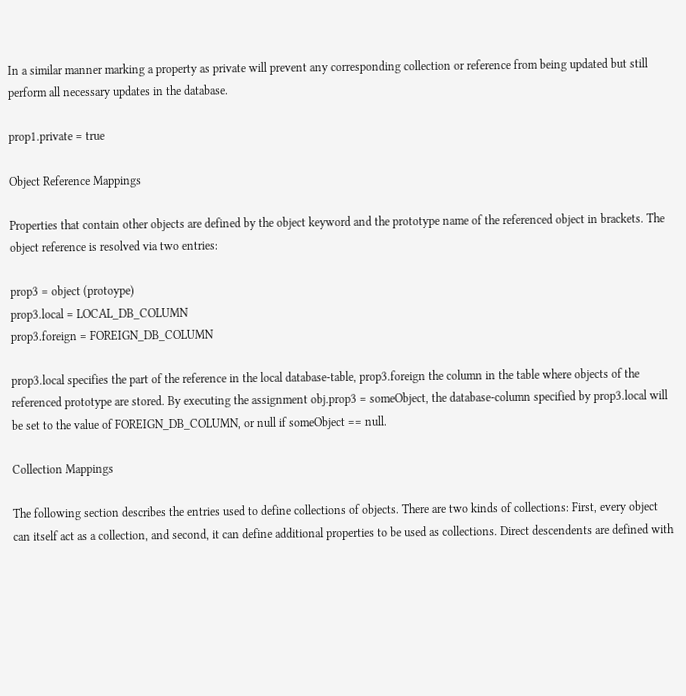In a similar manner marking a property as private will prevent any corresponding collection or reference from being updated but still perform all necessary updates in the database.

prop1.private = true

Object Reference Mappings

Properties that contain other objects are defined by the object keyword and the prototype name of the referenced object in brackets. The object reference is resolved via two entries:

prop3 = object (protoype)
prop3.local = LOCAL_DB_COLUMN
prop3.foreign = FOREIGN_DB_COLUMN

prop3.local specifies the part of the reference in the local database-table, prop3.foreign the column in the table where objects of the referenced prototype are stored. By executing the assignment obj.prop3 = someObject, the database-column specified by prop3.local will be set to the value of FOREIGN_DB_COLUMN, or null if someObject == null.

Collection Mappings

The following section describes the entries used to define collections of objects. There are two kinds of collections: First, every object can itself act as a collection, and second, it can define additional properties to be used as collections. Direct descendents are defined with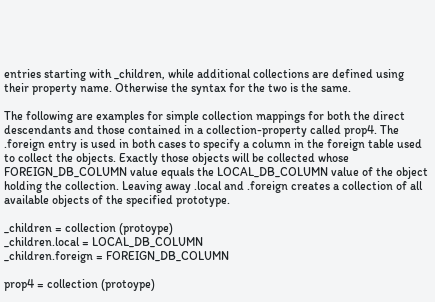entries starting with _children, while additional collections are defined using their property name. Otherwise the syntax for the two is the same.

The following are examples for simple collection mappings for both the direct descendants and those contained in a collection-property called prop4. The .foreign entry is used in both cases to specify a column in the foreign table used to collect the objects. Exactly those objects will be collected whose FOREIGN_DB_COLUMN value equals the LOCAL_DB_COLUMN value of the object holding the collection. Leaving away .local and .foreign creates a collection of all available objects of the specified prototype.

_children = collection (protoype)
_children.local = LOCAL_DB_COLUMN
_children.foreign = FOREIGN_DB_COLUMN

prop4 = collection (protoype)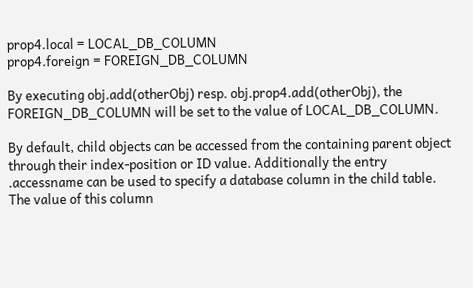prop4.local = LOCAL_DB_COLUMN
prop4.foreign = FOREIGN_DB_COLUMN

By executing obj.add(otherObj) resp. obj.prop4.add(otherObj), the FOREIGN_DB_COLUMN will be set to the value of LOCAL_DB_COLUMN.

By default, child objects can be accessed from the containing parent object through their index-position or ID value. Additionally the entry .accessname can be used to specify a database column in the child table. The value of this column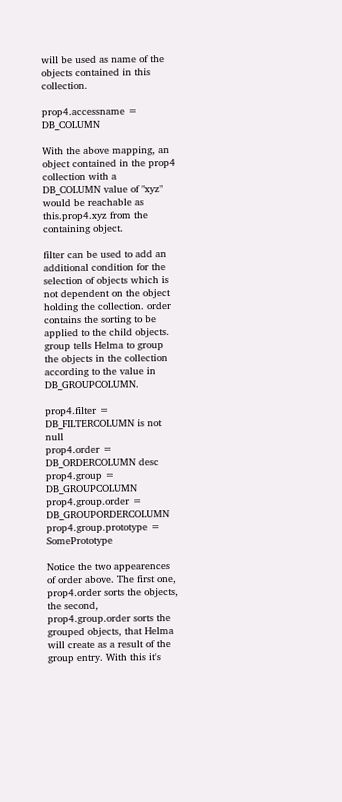will be used as name of the objects contained in this collection.

prop4.accessname = DB_COLUMN

With the above mapping, an object contained in the prop4 collection with a DB_COLUMN value of "xyz" would be reachable as this.prop4.xyz from the containing object.

filter can be used to add an additional condition for the selection of objects which is not dependent on the object holding the collection. order contains the sorting to be applied to the child objects. group tells Helma to group the objects in the collection according to the value in DB_GROUPCOLUMN.

prop4.filter = DB_FILTERCOLUMN is not null
prop4.order = DB_ORDERCOLUMN desc
prop4.group = DB_GROUPCOLUMN
prop4.group.order = DB_GROUPORDERCOLUMN
prop4.group.prototype = SomePrototype

Notice the two appearences of order above. The first one, prop4.order sorts the objects, the second, prop4.group.order sorts the grouped objects, that Helma will create as a result of the group entry. With this it's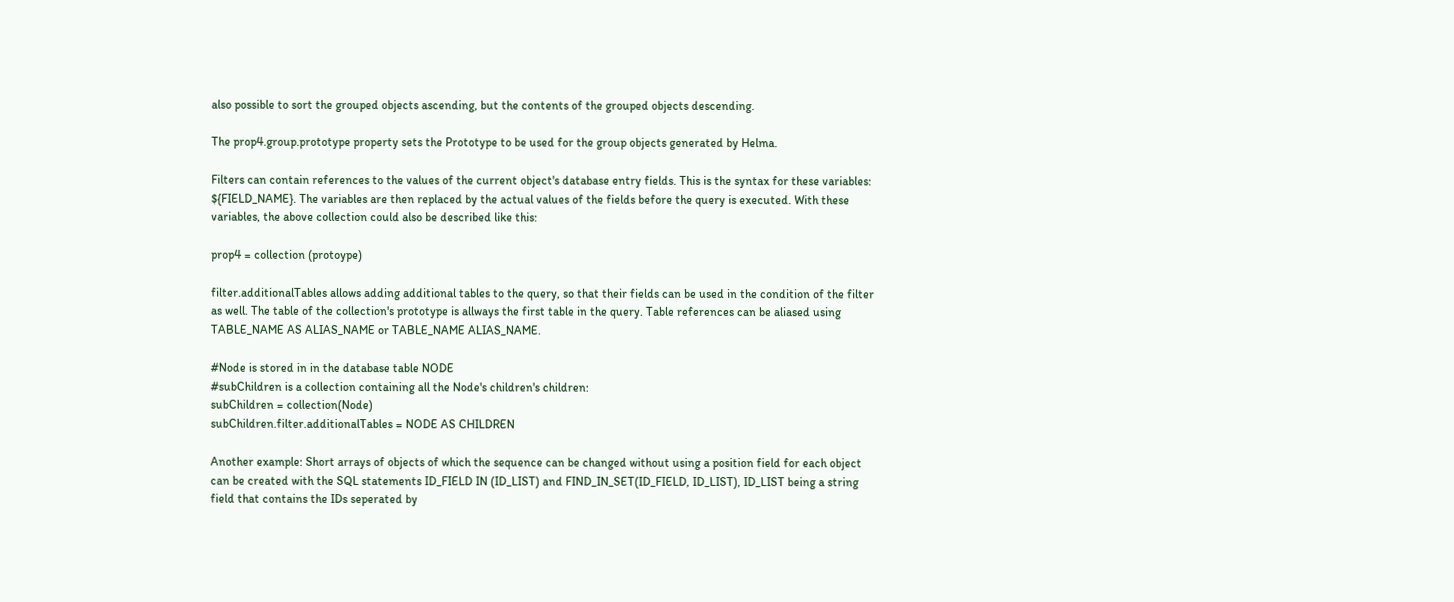also possible to sort the grouped objects ascending, but the contents of the grouped objects descending.

The prop4.group.prototype property sets the Prototype to be used for the group objects generated by Helma.

Filters can contain references to the values of the current object's database entry fields. This is the syntax for these variables: ${FIELD_NAME}. The variables are then replaced by the actual values of the fields before the query is executed. With these variables, the above collection could also be described like this:

prop4 = collection (protoype)

filter.additionalTables allows adding additional tables to the query, so that their fields can be used in the condition of the filter as well. The table of the collection's prototype is allways the first table in the query. Table references can be aliased using TABLE_NAME AS ALIAS_NAME or TABLE_NAME ALIAS_NAME.

#Node is stored in in the database table NODE
#subChildren is a collection containing all the Node's children's children:
subChildren = collection(Node)
subChildren.filter.additionalTables = NODE AS CHILDREN

Another example: Short arrays of objects of which the sequence can be changed without using a position field for each object can be created with the SQL statements ID_FIELD IN (ID_LIST) and FIND_IN_SET(ID_FIELD, ID_LIST), ID_LIST being a string field that contains the IDs seperated by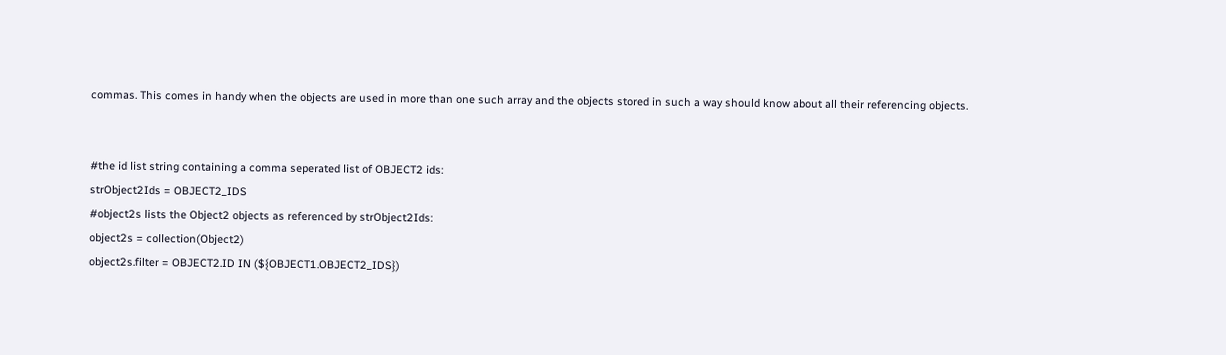commas. This comes in handy when the objects are used in more than one such array and the objects stored in such a way should know about all their referencing objects.


#the id list string containing a comma seperated list of OBJECT2 ids:
strObject2Ids = OBJECT2_IDS
#object2s lists the Object2 objects as referenced by strObject2Ids:
object2s = collection(Object2)
object2s.filter = OBJECT2.ID IN (${OBJECT1.OBJECT2_IDS})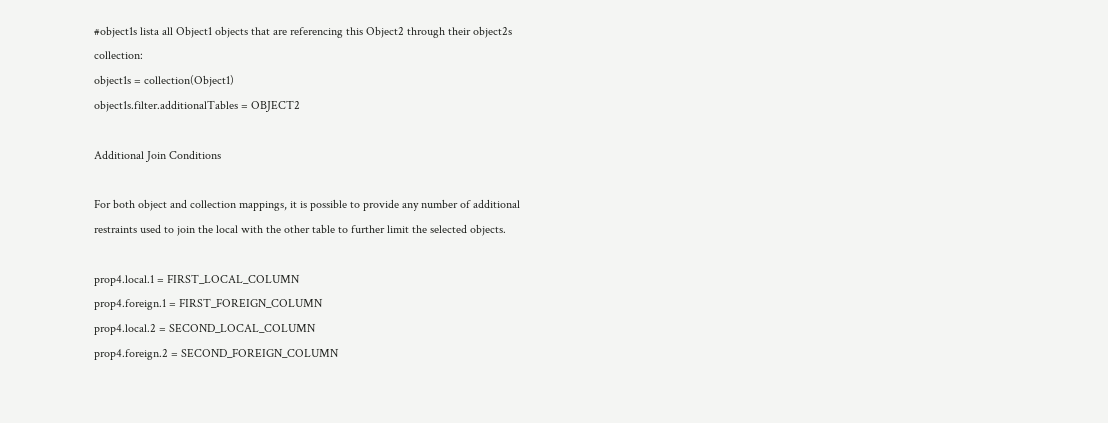#object1s lista all Object1 objects that are referencing this Object2 through their object2s collection:
object1s = collection(Object1)
object1s.filter.additionalTables = OBJECT2

Additional Join Conditions

For both object and collection mappings, it is possible to provide any number of additional restraints used to join the local with the other table to further limit the selected objects.

prop4.local.1 = FIRST_LOCAL_COLUMN
prop4.foreign.1 = FIRST_FOREIGN_COLUMN
prop4.local.2 = SECOND_LOCAL_COLUMN
prop4.foreign.2 = SECOND_FOREIGN_COLUMN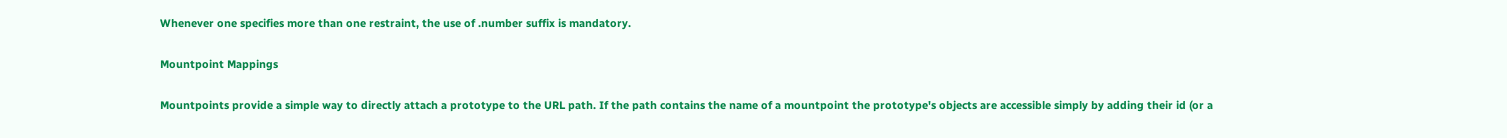Whenever one specifies more than one restraint, the use of .number suffix is mandatory.

Mountpoint Mappings

Mountpoints provide a simple way to directly attach a prototype to the URL path. If the path contains the name of a mountpoint the prototype's objects are accessible simply by adding their id (or a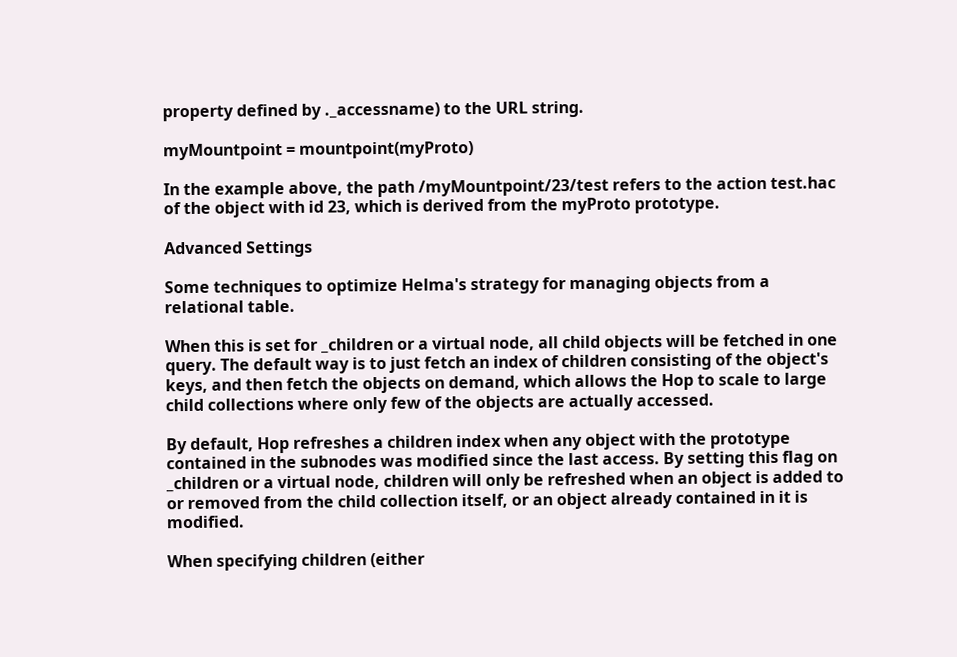property defined by ._accessname) to the URL string.

myMountpoint = mountpoint(myProto)

In the example above, the path /myMountpoint/23/test refers to the action test.hac of the object with id 23, which is derived from the myProto prototype.

Advanced Settings

Some techniques to optimize Helma's strategy for managing objects from a relational table.

When this is set for _children or a virtual node, all child objects will be fetched in one query. The default way is to just fetch an index of children consisting of the object's keys, and then fetch the objects on demand, which allows the Hop to scale to large child collections where only few of the objects are actually accessed.

By default, Hop refreshes a children index when any object with the prototype contained in the subnodes was modified since the last access. By setting this flag on _children or a virtual node, children will only be refreshed when an object is added to or removed from the child collection itself, or an object already contained in it is modified.

When specifying children (either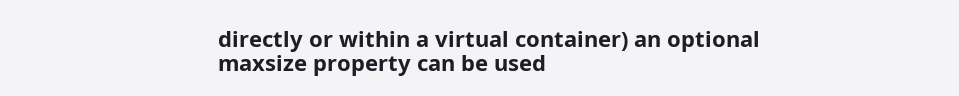directly or within a virtual container) an optional maxsize property can be used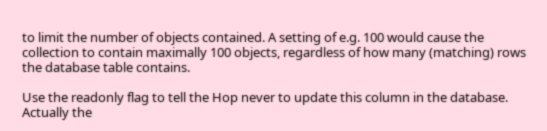to limit the number of objects contained. A setting of e.g. 100 would cause the collection to contain maximally 100 objects, regardless of how many (matching) rows the database table contains.

Use the readonly flag to tell the Hop never to update this column in the database. Actually the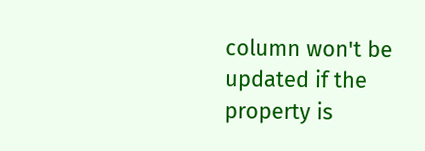column won't be updated if the property is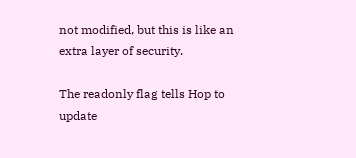not modified, but this is like an extra layer of security.

The readonly flag tells Hop to update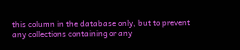this column in the database only, but to prevent any collections containing or any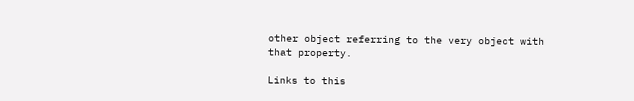other object referring to the very object with that property.

Links to this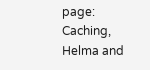page: Caching, Helma and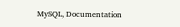MySQL, Documentation